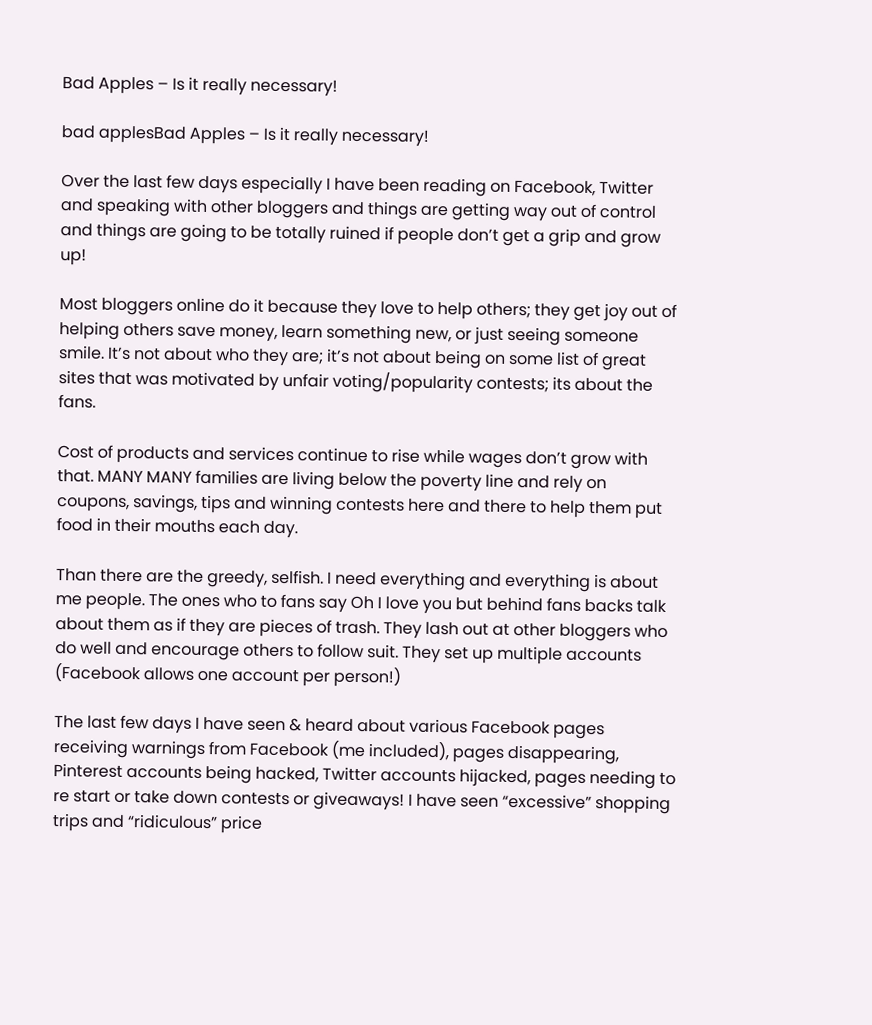Bad Apples – Is it really necessary!

bad applesBad Apples – Is it really necessary!

Over the last few days especially I have been reading on Facebook, Twitter and speaking with other bloggers and things are getting way out of control and things are going to be totally ruined if people don’t get a grip and grow up!

Most bloggers online do it because they love to help others; they get joy out of helping others save money, learn something new, or just seeing someone smile. It’s not about who they are; it’s not about being on some list of great sites that was motivated by unfair voting/popularity contests; its about the fans.

Cost of products and services continue to rise while wages don’t grow with that. MANY MANY families are living below the poverty line and rely on coupons, savings, tips and winning contests here and there to help them put food in their mouths each day.

Than there are the greedy, selfish. I need everything and everything is about me people. The ones who to fans say Oh I love you but behind fans backs talk about them as if they are pieces of trash. They lash out at other bloggers who do well and encourage others to follow suit. They set up multiple accounts (Facebook allows one account per person!)

The last few days I have seen & heard about various Facebook pages receiving warnings from Facebook (me included), pages disappearing, Pinterest accounts being hacked, Twitter accounts hijacked, pages needing to re start or take down contests or giveaways! I have seen “excessive” shopping trips and “ridiculous” price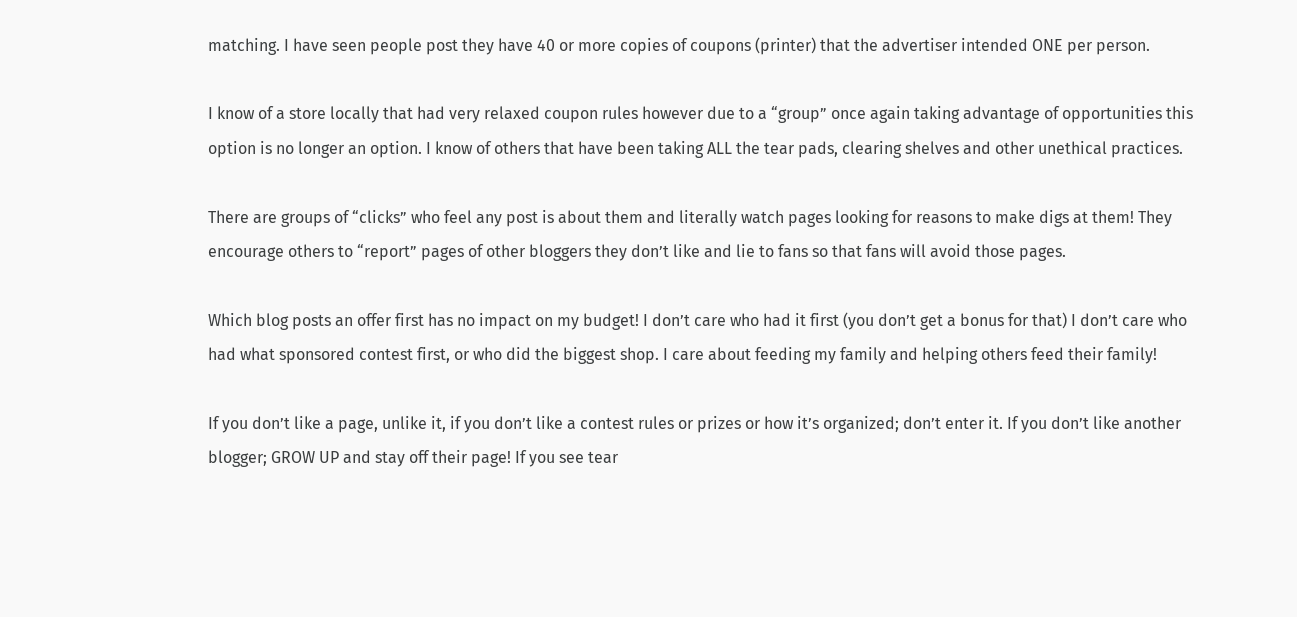matching. I have seen people post they have 40 or more copies of coupons (printer) that the advertiser intended ONE per person.

I know of a store locally that had very relaxed coupon rules however due to a “group” once again taking advantage of opportunities this option is no longer an option. I know of others that have been taking ALL the tear pads, clearing shelves and other unethical practices.

There are groups of “clicks” who feel any post is about them and literally watch pages looking for reasons to make digs at them! They encourage others to “report” pages of other bloggers they don’t like and lie to fans so that fans will avoid those pages.

Which blog posts an offer first has no impact on my budget! I don’t care who had it first (you don’t get a bonus for that) I don’t care who had what sponsored contest first, or who did the biggest shop. I care about feeding my family and helping others feed their family!

If you don’t like a page, unlike it, if you don’t like a contest rules or prizes or how it’s organized; don’t enter it. If you don’t like another blogger; GROW UP and stay off their page! If you see tear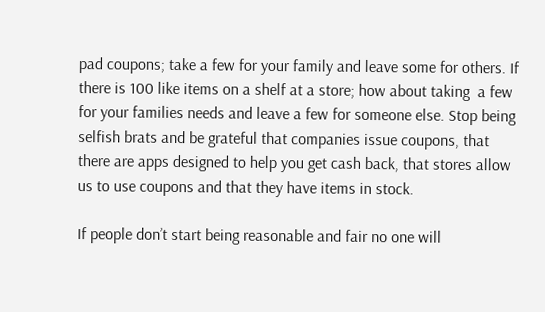pad coupons; take a few for your family and leave some for others. If there is 100 like items on a shelf at a store; how about taking  a few for your families needs and leave a few for someone else. Stop being selfish brats and be grateful that companies issue coupons, that there are apps designed to help you get cash back, that stores allow us to use coupons and that they have items in stock.

If people don’t start being reasonable and fair no one will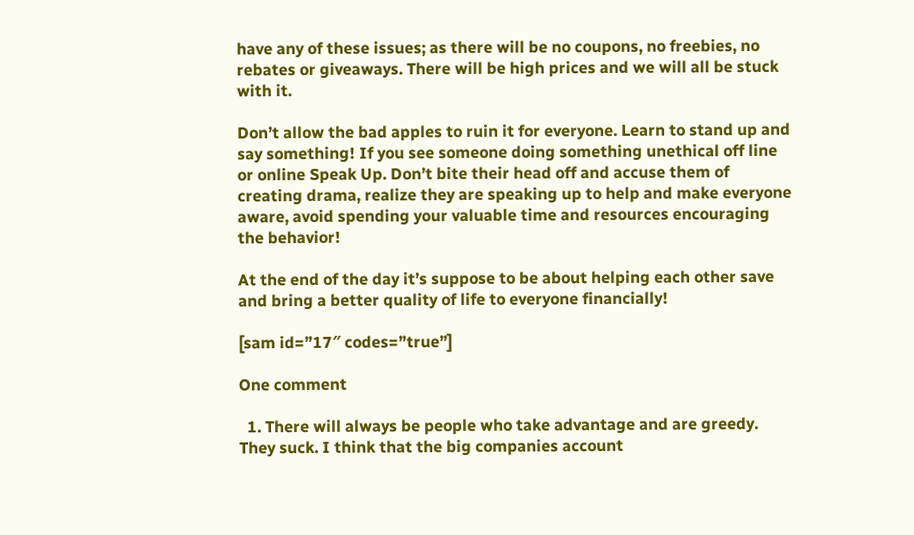have any of these issues; as there will be no coupons, no freebies, no rebates or giveaways. There will be high prices and we will all be stuck with it.

Don’t allow the bad apples to ruin it for everyone. Learn to stand up and say something! If you see someone doing something unethical off line or online Speak Up. Don’t bite their head off and accuse them of creating drama, realize they are speaking up to help and make everyone aware, avoid spending your valuable time and resources encouraging the behavior!

At the end of the day it’s suppose to be about helping each other save and bring a better quality of life to everyone financially!

[sam id=”17″ codes=”true”]

One comment

  1. There will always be people who take advantage and are greedy. They suck. I think that the big companies account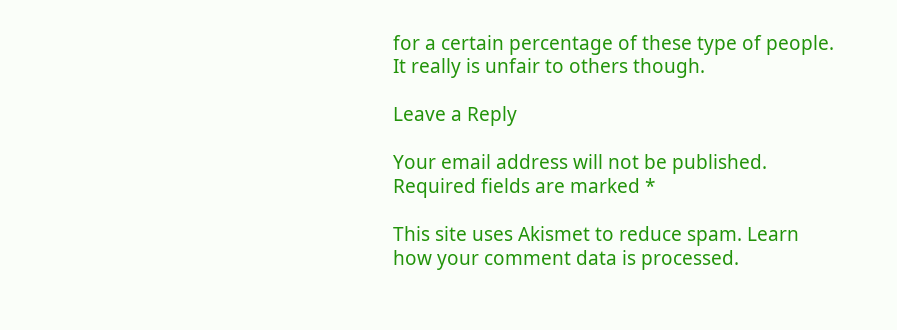for a certain percentage of these type of people. It really is unfair to others though.

Leave a Reply

Your email address will not be published. Required fields are marked *

This site uses Akismet to reduce spam. Learn how your comment data is processed.